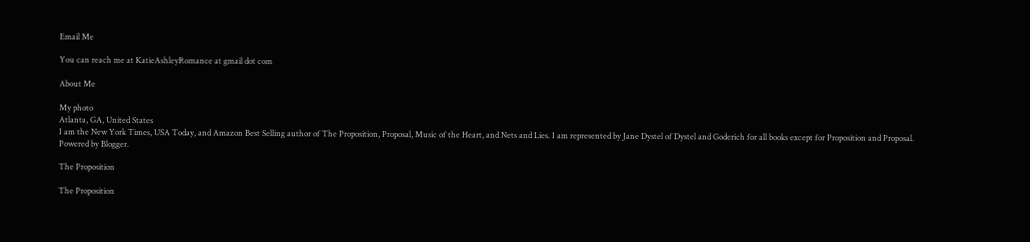Email Me

You can reach me at KatieAshleyRomance at gmail dot com

About Me

My photo
Atlanta, GA, United States
I am the New York Times, USA Today, and Amazon Best Selling author of The Proposition, Proposal, Music of the Heart, and Nets and Lies. I am represented by Jane Dystel of Dystel and Goderich for all books except for Proposition and Proposal.
Powered by Blogger.

The Proposition

The Proposition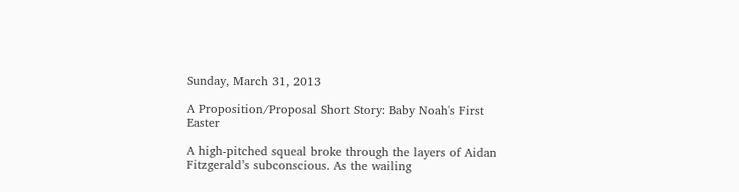Sunday, March 31, 2013

A Proposition/Proposal Short Story: Baby Noah's First Easter

A high-pitched squeal broke through the layers of Aidan Fitzgerald’s subconscious. As the wailing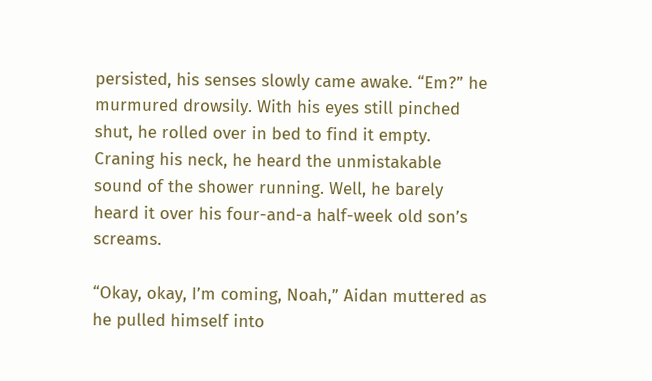persisted, his senses slowly came awake. “Em?” he murmured drowsily. With his eyes still pinched shut, he rolled over in bed to find it empty. Craning his neck, he heard the unmistakable sound of the shower running. Well, he barely heard it over his four-and-a half-week old son’s screams.

“Okay, okay, I’m coming, Noah,” Aidan muttered as he pulled himself into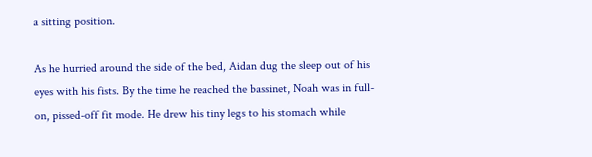a sitting position.

As he hurried around the side of the bed, Aidan dug the sleep out of his eyes with his fists. By the time he reached the bassinet, Noah was in full-on, pissed-off fit mode. He drew his tiny legs to his stomach while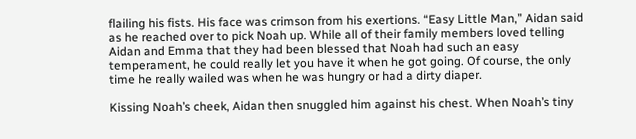flailing his fists. His face was crimson from his exertions. “Easy Little Man,” Aidan said as he reached over to pick Noah up. While all of their family members loved telling Aidan and Emma that they had been blessed that Noah had such an easy temperament, he could really let you have it when he got going. Of course, the only time he really wailed was when he was hungry or had a dirty diaper.

Kissing Noah’s cheek, Aidan then snuggled him against his chest. When Noah’s tiny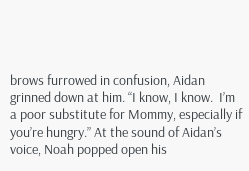brows furrowed in confusion, Aidan grinned down at him. “I know, I know.  I’m a poor substitute for Mommy, especially if you’re hungry.” At the sound of Aidan’s voice, Noah popped open his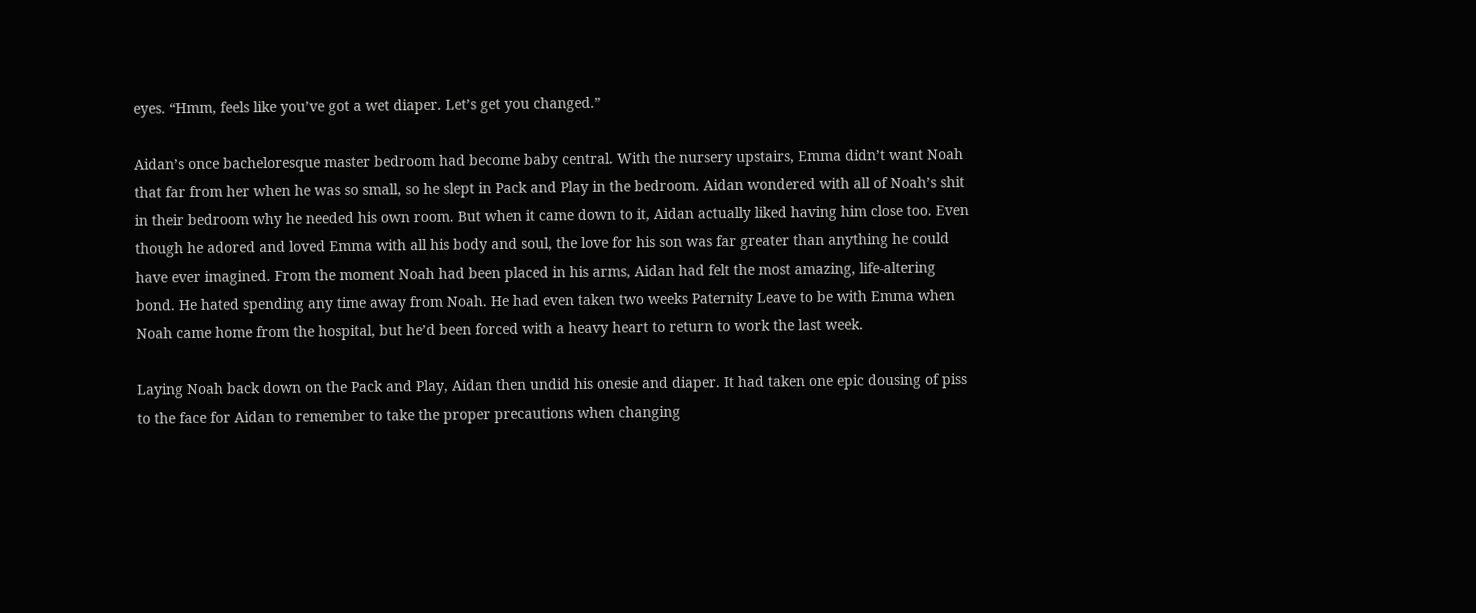eyes. “Hmm, feels like you’ve got a wet diaper. Let’s get you changed.”

Aidan’s once bacheloresque master bedroom had become baby central. With the nursery upstairs, Emma didn’t want Noah that far from her when he was so small, so he slept in Pack and Play in the bedroom. Aidan wondered with all of Noah’s shit in their bedroom why he needed his own room. But when it came down to it, Aidan actually liked having him close too. Even though he adored and loved Emma with all his body and soul, the love for his son was far greater than anything he could have ever imagined. From the moment Noah had been placed in his arms, Aidan had felt the most amazing, life-altering bond. He hated spending any time away from Noah. He had even taken two weeks Paternity Leave to be with Emma when Noah came home from the hospital, but he’d been forced with a heavy heart to return to work the last week.

Laying Noah back down on the Pack and Play, Aidan then undid his onesie and diaper. It had taken one epic dousing of piss to the face for Aidan to remember to take the proper precautions when changing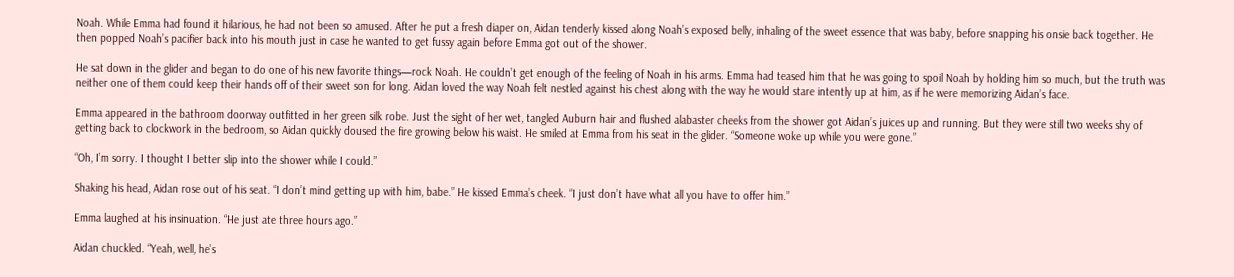Noah. While Emma had found it hilarious, he had not been so amused. After he put a fresh diaper on, Aidan tenderly kissed along Noah’s exposed belly, inhaling of the sweet essence that was baby, before snapping his onsie back together. He then popped Noah’s pacifier back into his mouth just in case he wanted to get fussy again before Emma got out of the shower.

He sat down in the glider and began to do one of his new favorite things—rock Noah. He couldn’t get enough of the feeling of Noah in his arms. Emma had teased him that he was going to spoil Noah by holding him so much, but the truth was neither one of them could keep their hands off of their sweet son for long. Aidan loved the way Noah felt nestled against his chest along with the way he would stare intently up at him, as if he were memorizing Aidan’s face.

Emma appeared in the bathroom doorway outfitted in her green silk robe. Just the sight of her wet, tangled Auburn hair and flushed alabaster cheeks from the shower got Aidan’s juices up and running. But they were still two weeks shy of getting back to clockwork in the bedroom, so Aidan quickly doused the fire growing below his waist. He smiled at Emma from his seat in the glider. “Someone woke up while you were gone.”

“Oh, I’m sorry. I thought I better slip into the shower while I could.”

Shaking his head, Aidan rose out of his seat. “I don’t mind getting up with him, babe.” He kissed Emma’s cheek. “I just don’t have what all you have to offer him.”

Emma laughed at his insinuation. “He just ate three hours ago.”

Aidan chuckled. “Yeah, well, he’s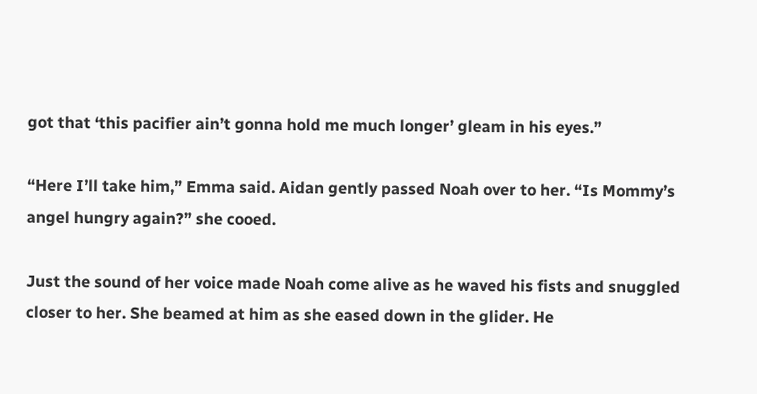got that ‘this pacifier ain’t gonna hold me much longer’ gleam in his eyes.”

“Here I’ll take him,” Emma said. Aidan gently passed Noah over to her. “Is Mommy’s angel hungry again?” she cooed.

Just the sound of her voice made Noah come alive as he waved his fists and snuggled closer to her. She beamed at him as she eased down in the glider. He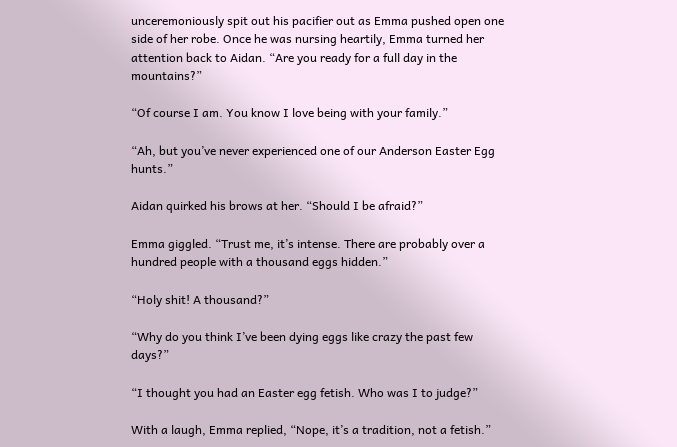unceremoniously spit out his pacifier out as Emma pushed open one side of her robe. Once he was nursing heartily, Emma turned her attention back to Aidan. “Are you ready for a full day in the mountains?”

“Of course I am. You know I love being with your family.”

“Ah, but you’ve never experienced one of our Anderson Easter Egg hunts.”

Aidan quirked his brows at her. “Should I be afraid?”

Emma giggled. “Trust me, it’s intense. There are probably over a hundred people with a thousand eggs hidden.”

“Holy shit! A thousand?”

“Why do you think I’ve been dying eggs like crazy the past few days?”

“I thought you had an Easter egg fetish. Who was I to judge?”

With a laugh, Emma replied, “Nope, it’s a tradition, not a fetish.”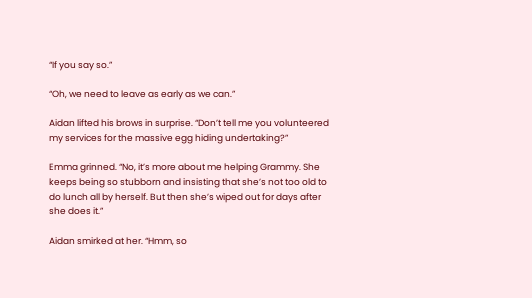“If you say so.”

“Oh, we need to leave as early as we can.”

Aidan lifted his brows in surprise. “Don’t tell me you volunteered my services for the massive egg hiding undertaking?”

Emma grinned. “No, it’s more about me helping Grammy. She keeps being so stubborn and insisting that she’s not too old to do lunch all by herself. But then she’s wiped out for days after she does it.”

Aidan smirked at her. “Hmm, so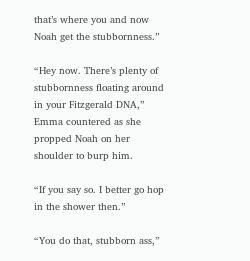that’s where you and now Noah get the stubbornness.”

“Hey now. There’s plenty of stubbornness floating around in your Fitzgerald DNA,” Emma countered as she propped Noah on her shoulder to burp him.

“If you say so. I better go hop in the shower then.”

“You do that, stubborn ass,”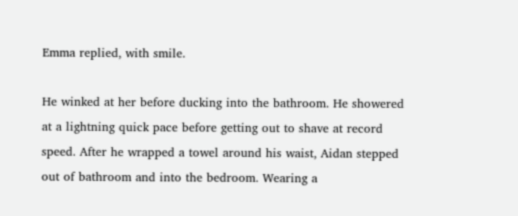Emma replied, with smile.

He winked at her before ducking into the bathroom. He showered at a lightning quick pace before getting out to shave at record speed. After he wrapped a towel around his waist, Aidan stepped out of bathroom and into the bedroom. Wearing a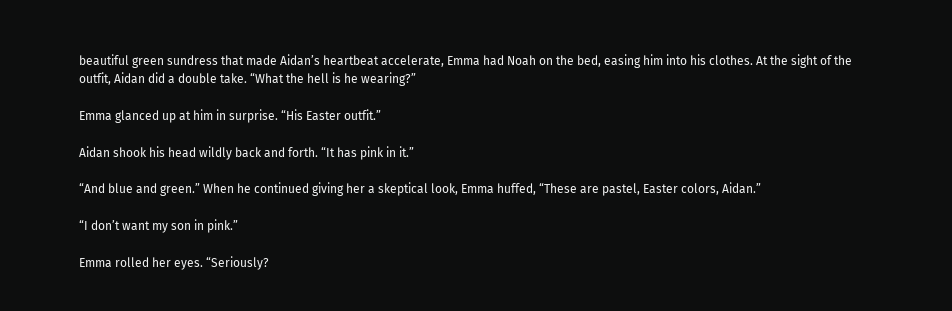beautiful green sundress that made Aidan’s heartbeat accelerate, Emma had Noah on the bed, easing him into his clothes. At the sight of the outfit, Aidan did a double take. “What the hell is he wearing?”

Emma glanced up at him in surprise. “His Easter outfit.”

Aidan shook his head wildly back and forth. “It has pink in it.”

“And blue and green.” When he continued giving her a skeptical look, Emma huffed, “These are pastel, Easter colors, Aidan.”

“I don’t want my son in pink.”

Emma rolled her eyes. “Seriously?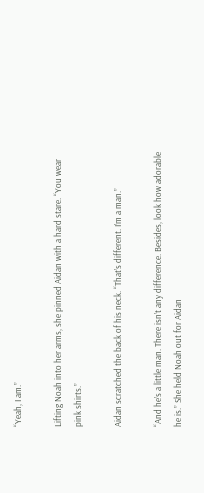“Yeah, I am.”

Lifting Noah into her arms, she pinned Aidan with a hard stare. “You wear pink shirts.”

Aidan scratched the back of his neck. “That’s different. I’m a man.”

“And he’s a little man. There isn’t any difference. Besides, look how adorable he is.” She held Noah out for Aidan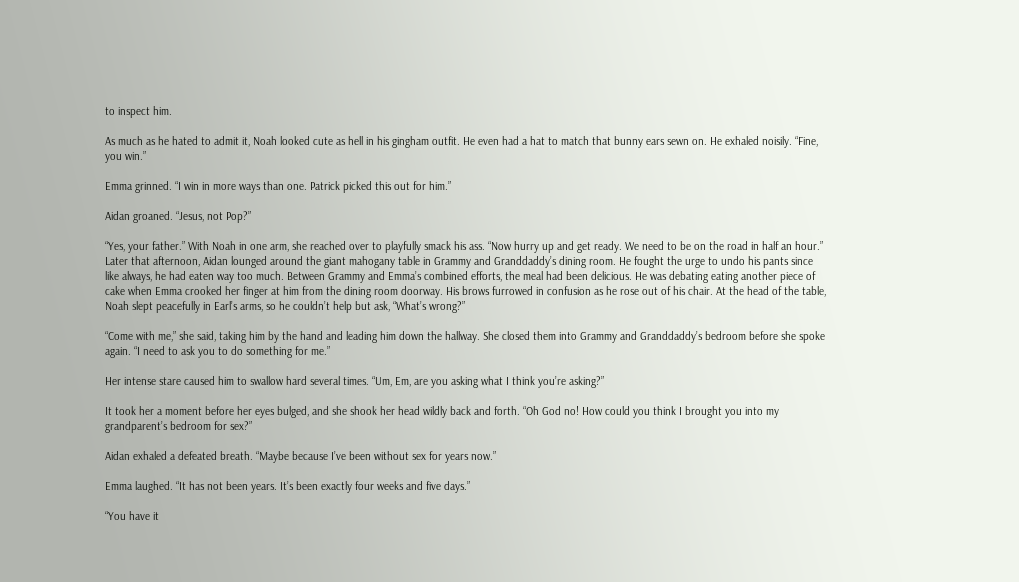to inspect him.

As much as he hated to admit it, Noah looked cute as hell in his gingham outfit. He even had a hat to match that bunny ears sewn on. He exhaled noisily. “Fine, you win.”

Emma grinned. “I win in more ways than one. Patrick picked this out for him.”

Aidan groaned. “Jesus, not Pop?”

“Yes, your father.” With Noah in one arm, she reached over to playfully smack his ass. “Now hurry up and get ready. We need to be on the road in half an hour.”
Later that afternoon, Aidan lounged around the giant mahogany table in Grammy and Granddaddy’s dining room. He fought the urge to undo his pants since like always, he had eaten way too much. Between Grammy and Emma’s combined efforts, the meal had been delicious. He was debating eating another piece of cake when Emma crooked her finger at him from the dining room doorway. His brows furrowed in confusion as he rose out of his chair. At the head of the table, Noah slept peacefully in Earl’s arms, so he couldn’t help but ask, “What’s wrong?”

“Come with me,” she said, taking him by the hand and leading him down the hallway. She closed them into Grammy and Granddaddy’s bedroom before she spoke again. “I need to ask you to do something for me.”

Her intense stare caused him to swallow hard several times. “Um, Em, are you asking what I think you’re asking?”

It took her a moment before her eyes bulged, and she shook her head wildly back and forth. “Oh God no! How could you think I brought you into my grandparent’s bedroom for sex?”

Aidan exhaled a defeated breath. “Maybe because I’ve been without sex for years now.”

Emma laughed. “It has not been years. It’s been exactly four weeks and five days.”

“You have it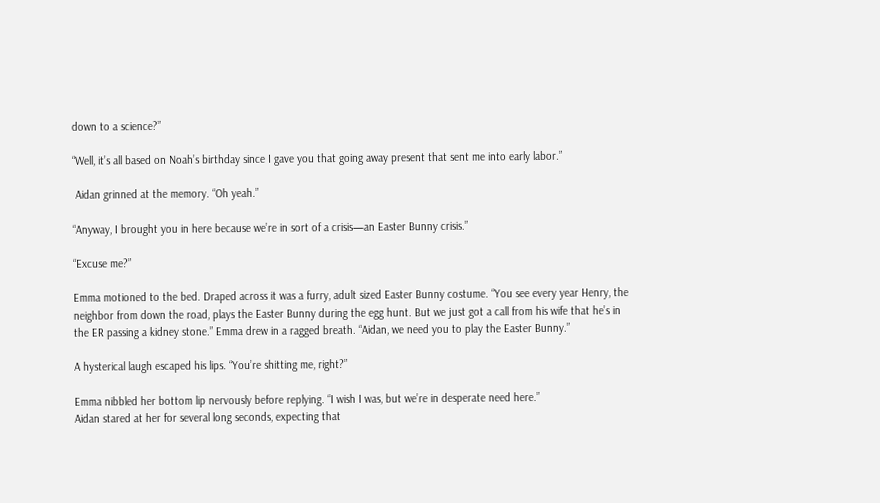down to a science?”

“Well, it’s all based on Noah’s birthday since I gave you that going away present that sent me into early labor.”

 Aidan grinned at the memory. “Oh yeah.”

“Anyway, I brought you in here because we’re in sort of a crisis—an Easter Bunny crisis.”

“Excuse me?”

Emma motioned to the bed. Draped across it was a furry, adult sized Easter Bunny costume. “You see every year Henry, the neighbor from down the road, plays the Easter Bunny during the egg hunt. But we just got a call from his wife that he’s in the ER passing a kidney stone.” Emma drew in a ragged breath. “Aidan, we need you to play the Easter Bunny.”

A hysterical laugh escaped his lips. “You’re shitting me, right?”

Emma nibbled her bottom lip nervously before replying. “I wish I was, but we’re in desperate need here.”
Aidan stared at her for several long seconds, expecting that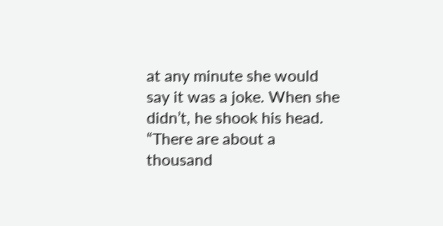at any minute she would say it was a joke. When she didn’t, he shook his head. “There are about a thousand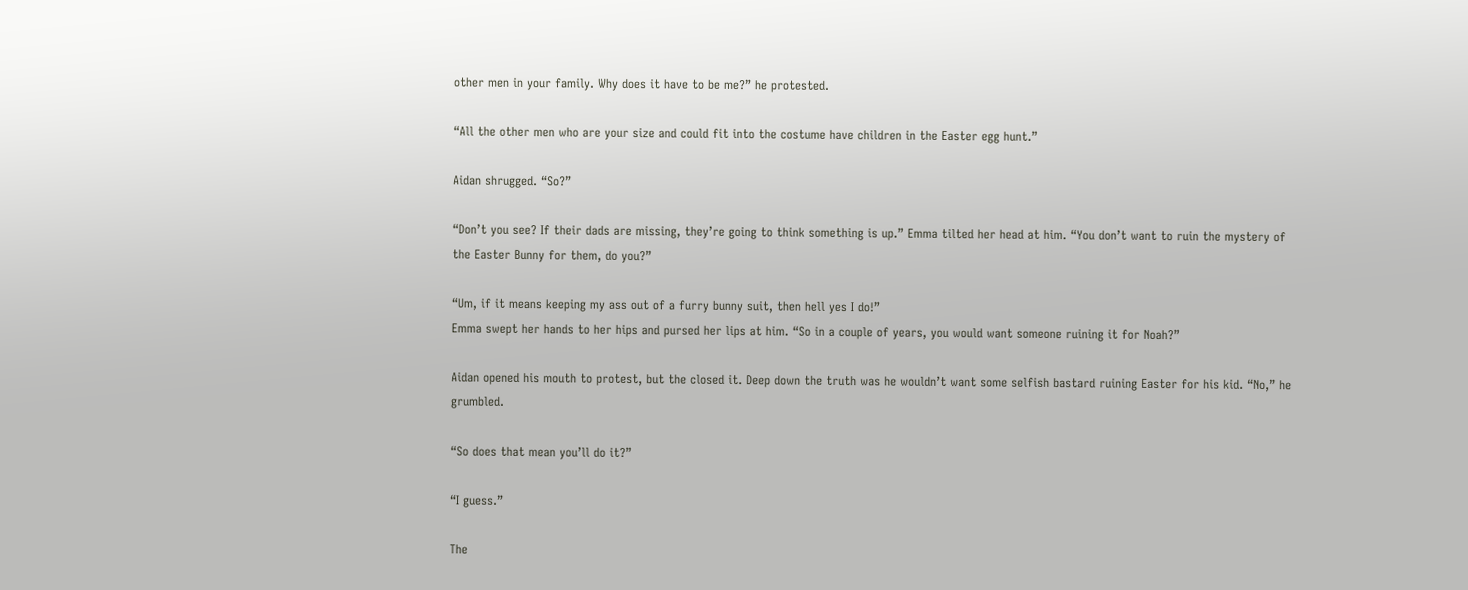other men in your family. Why does it have to be me?” he protested.

“All the other men who are your size and could fit into the costume have children in the Easter egg hunt.”

Aidan shrugged. “So?”

“Don’t you see? If their dads are missing, they’re going to think something is up.” Emma tilted her head at him. “You don’t want to ruin the mystery of the Easter Bunny for them, do you?”

“Um, if it means keeping my ass out of a furry bunny suit, then hell yes I do!”
Emma swept her hands to her hips and pursed her lips at him. “So in a couple of years, you would want someone ruining it for Noah?”

Aidan opened his mouth to protest, but the closed it. Deep down the truth was he wouldn’t want some selfish bastard ruining Easter for his kid. “No,” he grumbled.

“So does that mean you’ll do it?”

“I guess.”

The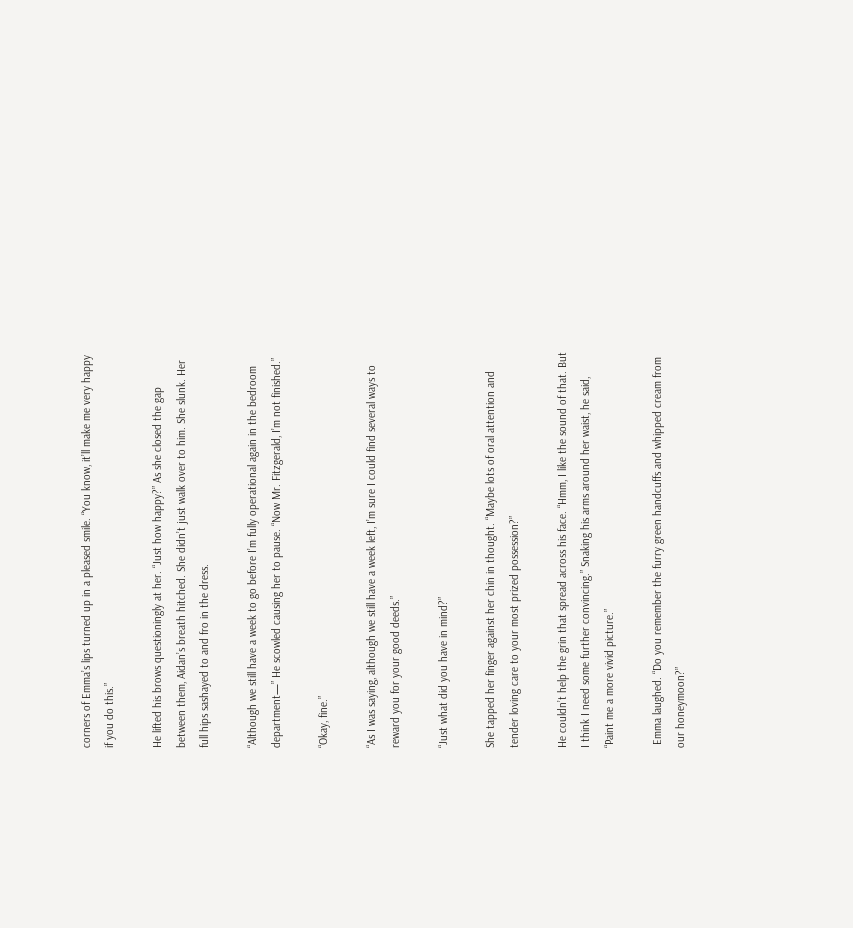corners of Emma’s lips turned up in a pleased smile. “You know, it’ll make me very happy if you do this.”

He lifted his brows questioningly at her. “Just how happy?” As she closed the gap between them, Aidan’s breath hitched. She didn’t just walk over to him. She slunk. Her full hips sashayed to and fro in the dress.

“Although we still have a week to go before I’m fully operational again in the bedroom department—” He scowled causing her to pause. “Now Mr. Fitzgerald, I’m not finished.”

“Okay, fine.”

“As I was saying, although we still have a week left, I’m sure I could find several ways to reward you for your good deeds.”

“Just what did you have in mind?”

She tapped her finger against her chin in thought. “Maybe lots of oral attention and tender loving care to your most prized possession?”

He couldn’t help the grin that spread across his face. “Hmm, I like the sound of that. But I think I need some further convincing.” Snaking his arms around her waist, he said, “Paint me a more vivid picture.”

 Emma laughed. “Do you remember the furry green handcuffs and whipped cream from our honeymoon?”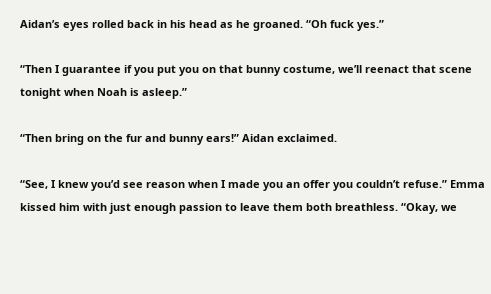Aidan’s eyes rolled back in his head as he groaned. “Oh fuck yes.”

“Then I guarantee if you put you on that bunny costume, we’ll reenact that scene tonight when Noah is asleep.”

“Then bring on the fur and bunny ears!” Aidan exclaimed.

“See, I knew you’d see reason when I made you an offer you couldn’t refuse.” Emma kissed him with just enough passion to leave them both breathless. “Okay, we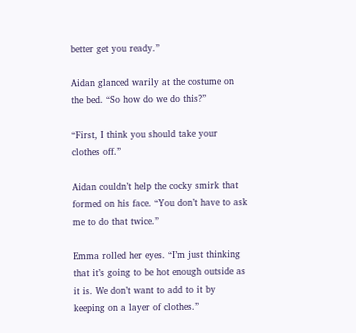better get you ready.”

Aidan glanced warily at the costume on the bed. “So how do we do this?”

“First, I think you should take your clothes off.”

Aidan couldn’t help the cocky smirk that formed on his face. “You don’t have to ask me to do that twice.”

Emma rolled her eyes. “I’m just thinking that it’s going to be hot enough outside as it is. We don’t want to add to it by keeping on a layer of clothes.”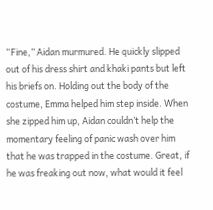“Fine,” Aidan murmured. He quickly slipped out of his dress shirt and khaki pants but left his briefs on. Holding out the body of the costume, Emma helped him step inside. When she zipped him up, Aidan couldn’t help the momentary feeling of panic wash over him that he was trapped in the costume. Great, if he was freaking out now, what would it feel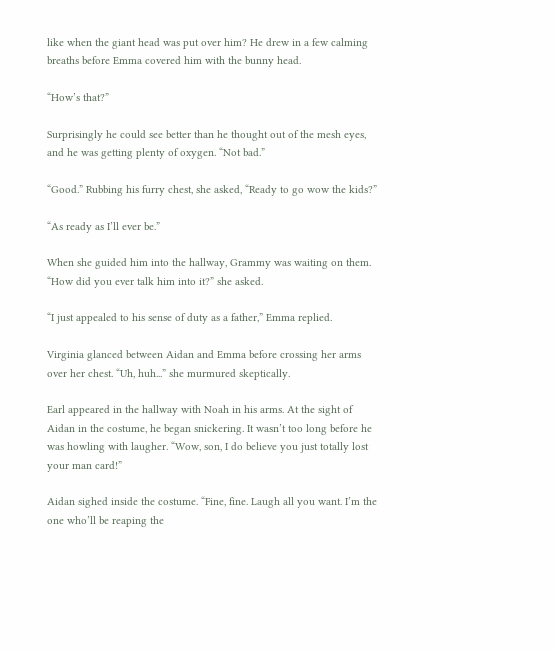like when the giant head was put over him? He drew in a few calming breaths before Emma covered him with the bunny head.

“How’s that?”

Surprisingly he could see better than he thought out of the mesh eyes, and he was getting plenty of oxygen. “Not bad.”

“Good.” Rubbing his furry chest, she asked, “Ready to go wow the kids?”

“As ready as I’ll ever be.”

When she guided him into the hallway, Grammy was waiting on them. “How did you ever talk him into it?” she asked.

“I just appealed to his sense of duty as a father,” Emma replied.

Virginia glanced between Aidan and Emma before crossing her arms over her chest. “Uh, huh...” she murmured skeptically.

Earl appeared in the hallway with Noah in his arms. At the sight of Aidan in the costume, he began snickering. It wasn’t too long before he was howling with laugher. “Wow, son, I do believe you just totally lost your man card!”

Aidan sighed inside the costume. “Fine, fine. Laugh all you want. I’m the one who’ll be reaping the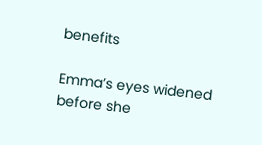benefits

Emma’s eyes widened before she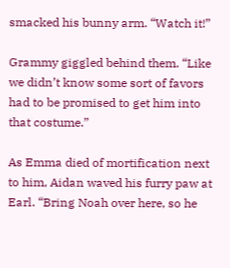smacked his bunny arm. “Watch it!”

Grammy giggled behind them. “Like we didn’t know some sort of favors had to be promised to get him into that costume.”

As Emma died of mortification next to him, Aidan waved his furry paw at Earl. “Bring Noah over here, so he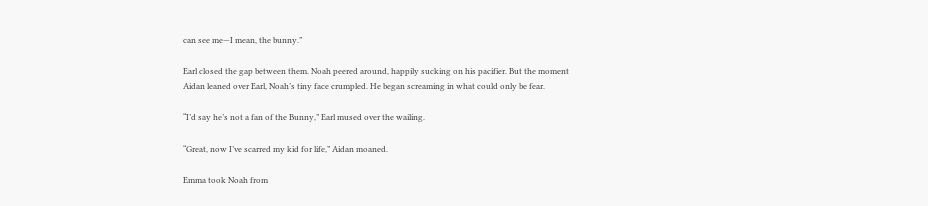can see me—I mean, the bunny.”

Earl closed the gap between them. Noah peered around, happily sucking on his pacifier. But the moment
Aidan leaned over Earl, Noah’s tiny face crumpled. He began screaming in what could only be fear.

“I’d say he’s not a fan of the Bunny,” Earl mused over the wailing.

“Great, now I’ve scarred my kid for life,” Aidan moaned.

Emma took Noah from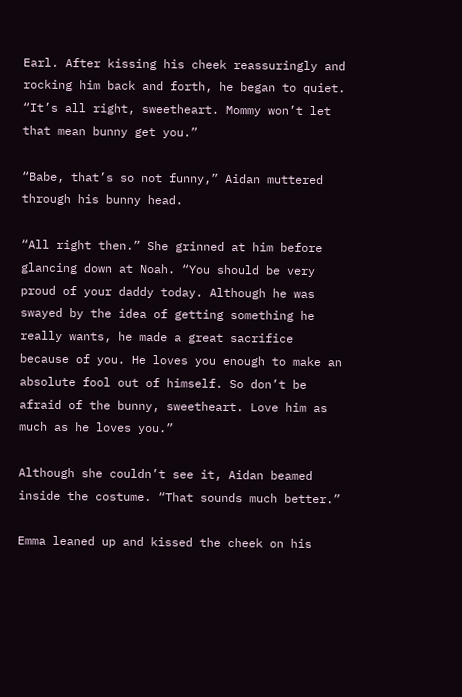Earl. After kissing his cheek reassuringly and rocking him back and forth, he began to quiet. “It’s all right, sweetheart. Mommy won’t let that mean bunny get you.”

“Babe, that’s so not funny,” Aidan muttered through his bunny head.

“All right then.” She grinned at him before glancing down at Noah. “You should be very proud of your daddy today. Although he was swayed by the idea of getting something he really wants, he made a great sacrifice because of you. He loves you enough to make an absolute fool out of himself. So don’t be afraid of the bunny, sweetheart. Love him as much as he loves you.”

Although she couldn’t see it, Aidan beamed inside the costume. “That sounds much better.”

Emma leaned up and kissed the cheek on his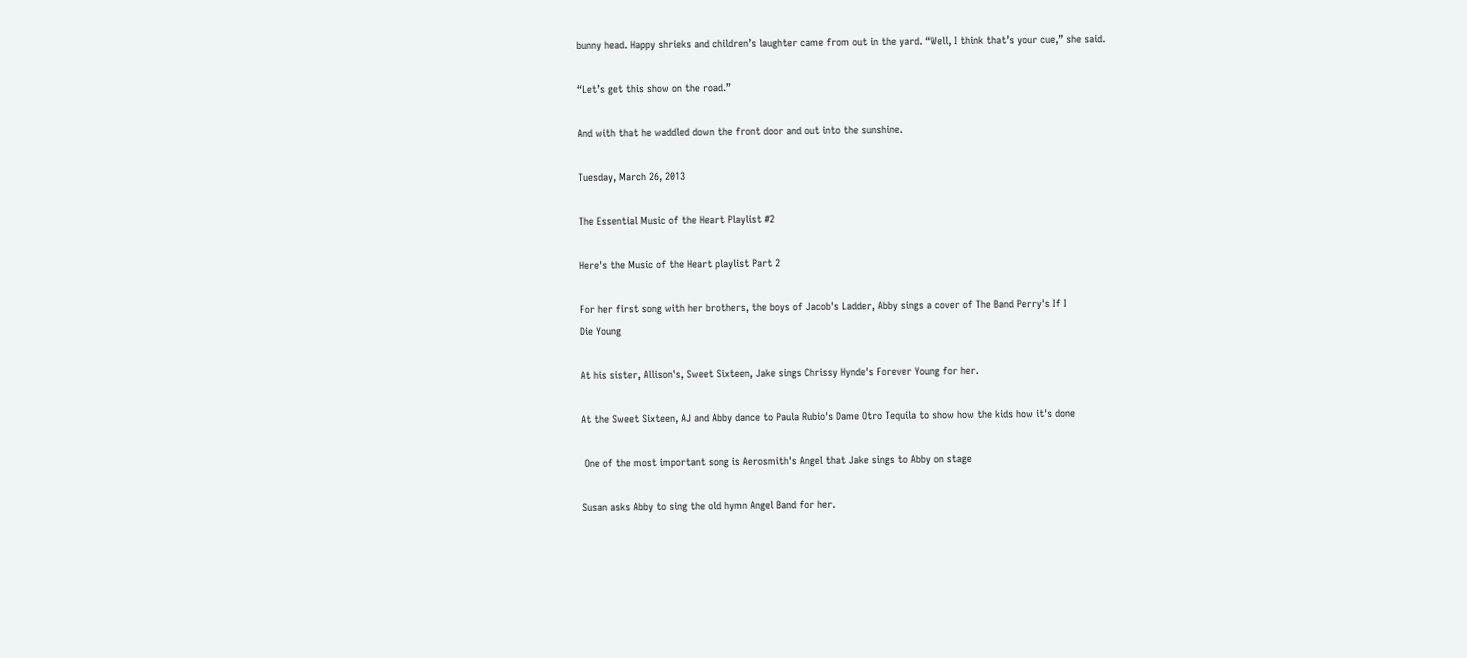bunny head. Happy shrieks and children’s laughter came from out in the yard. “Well, I think that’s your cue,” she said.

“Let’s get this show on the road.”

And with that he waddled down the front door and out into the sunshine.

Tuesday, March 26, 2013

The Essential Music of the Heart Playlist #2

Here's the Music of the Heart playlist Part 2

For her first song with her brothers, the boys of Jacob's Ladder, Abby sings a cover of The Band Perry's If I
Die Young

At his sister, Allison's, Sweet Sixteen, Jake sings Chrissy Hynde's Forever Young for her.

At the Sweet Sixteen, AJ and Abby dance to Paula Rubio's Dame Otro Tequila to show how the kids how it's done

 One of the most important song is Aerosmith's Angel that Jake sings to Abby on stage

Susan asks Abby to sing the old hymn Angel Band for her.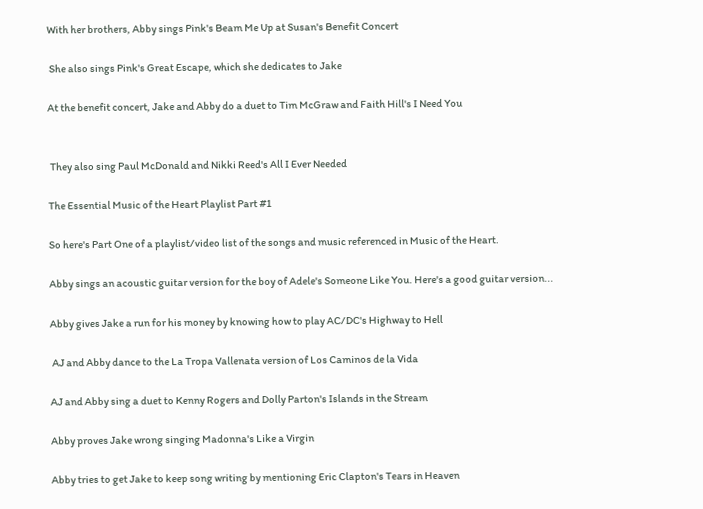With her brothers, Abby sings Pink's Beam Me Up at Susan's Benefit Concert

 She also sings Pink's Great Escape, which she dedicates to Jake

At the benefit concert, Jake and Abby do a duet to Tim McGraw and Faith Hill's I Need You


 They also sing Paul McDonald and Nikki Reed's All I Ever Needed

The Essential Music of the Heart Playlist Part #1

So here's Part One of a playlist/video list of the songs and music referenced in Music of the Heart.

Abby sings an acoustic guitar version for the boy of Adele's Someone Like You. Here's a good guitar version...

Abby gives Jake a run for his money by knowing how to play AC/DC's Highway to Hell

 AJ and Abby dance to the La Tropa Vallenata version of Los Caminos de la Vida

AJ and Abby sing a duet to Kenny Rogers and Dolly Parton's Islands in the Stream

Abby proves Jake wrong singing Madonna's Like a Virgin

Abby tries to get Jake to keep song writing by mentioning Eric Clapton's Tears in Heaven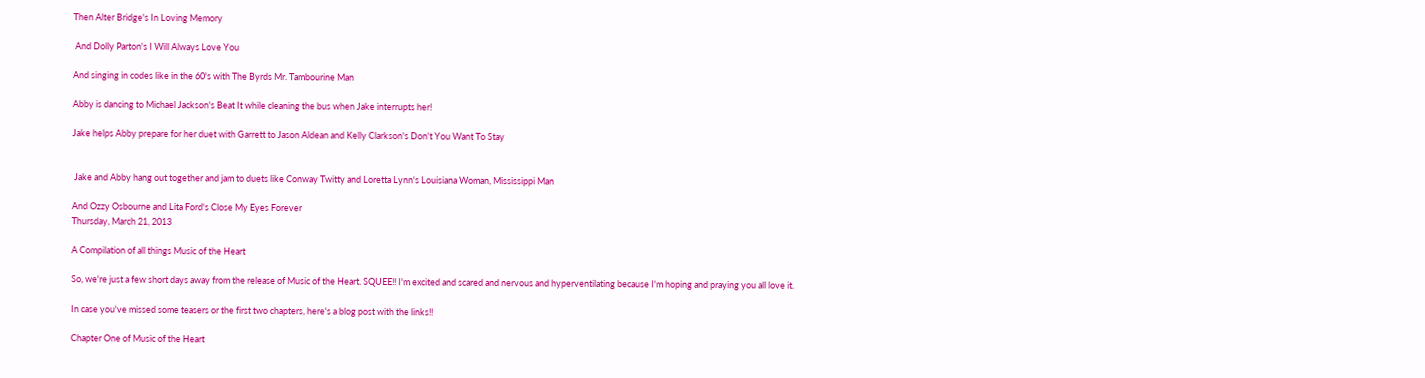Then Alter Bridge's In Loving Memory

 And Dolly Parton's I Will Always Love You

And singing in codes like in the 60's with The Byrds Mr. Tambourine Man

Abby is dancing to Michael Jackson's Beat It while cleaning the bus when Jake interrupts her!

Jake helps Abby prepare for her duet with Garrett to Jason Aldean and Kelly Clarkson's Don't You Want To Stay


 Jake and Abby hang out together and jam to duets like Conway Twitty and Loretta Lynn's Louisiana Woman, Mississippi Man

And Ozzy Osbourne and Lita Ford's Close My Eyes Forever
Thursday, March 21, 2013

A Compilation of all things Music of the Heart

So, we're just a few short days away from the release of Music of the Heart. SQUEE!! I'm excited and scared and nervous and hyperventilating because I'm hoping and praying you all love it.

In case you've missed some teasers or the first two chapters, here's a blog post with the links!!

Chapter One of Music of the Heart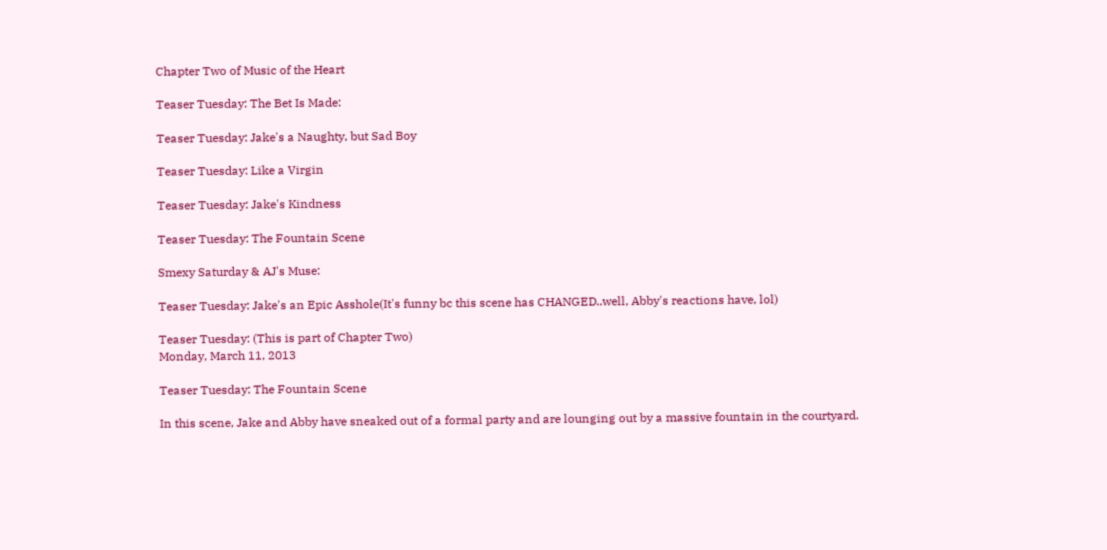Chapter Two of Music of the Heart

Teaser Tuesday: The Bet Is Made:

Teaser Tuesday: Jake's a Naughty, but Sad Boy

Teaser Tuesday: Like a Virgin

Teaser Tuesday: Jake's Kindness

Teaser Tuesday: The Fountain Scene

Smexy Saturday & AJ's Muse:

Teaser Tuesday: Jake's an Epic Asshole(It's funny bc this scene has CHANGED..well, Abby's reactions have, lol)

Teaser Tuesday: (This is part of Chapter Two)
Monday, March 11, 2013

Teaser Tuesday: The Fountain Scene

In this scene, Jake and Abby have sneaked out of a formal party and are lounging out by a massive fountain in the courtyard.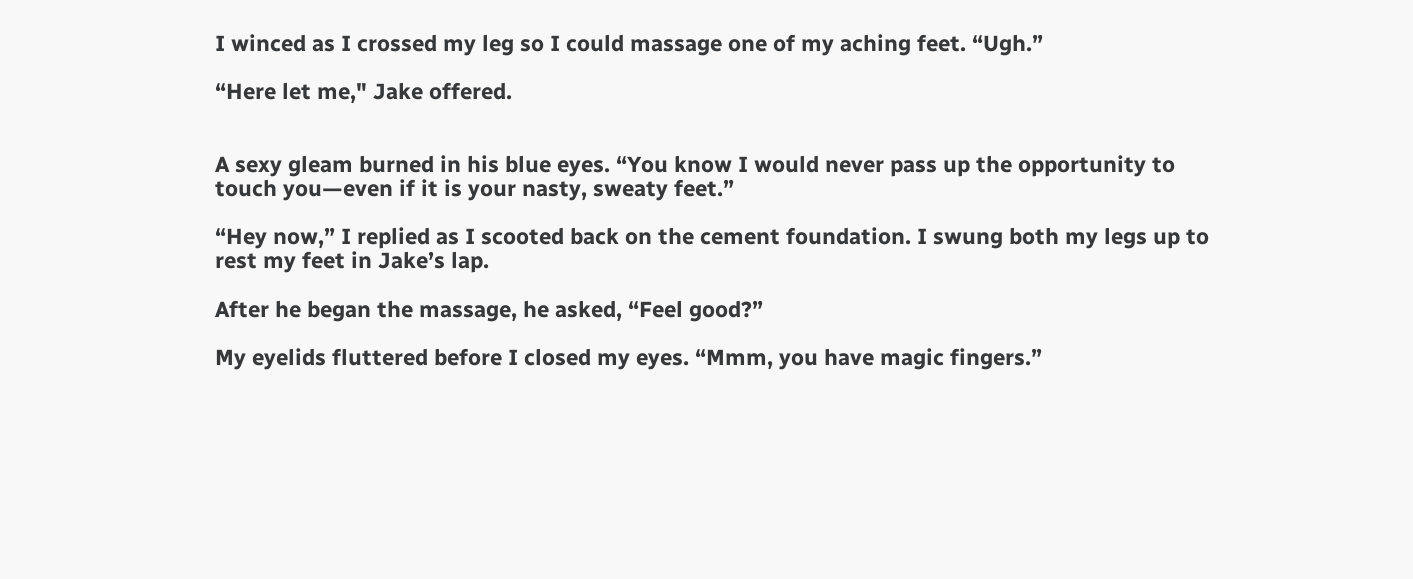I winced as I crossed my leg so I could massage one of my aching feet. “Ugh.”

“Here let me," Jake offered.


A sexy gleam burned in his blue eyes. “You know I would never pass up the opportunity to touch you—even if it is your nasty, sweaty feet.”

“Hey now,” I replied as I scooted back on the cement foundation. I swung both my legs up to rest my feet in Jake’s lap.

After he began the massage, he asked, “Feel good?”

My eyelids fluttered before I closed my eyes. “Mmm, you have magic fingers.”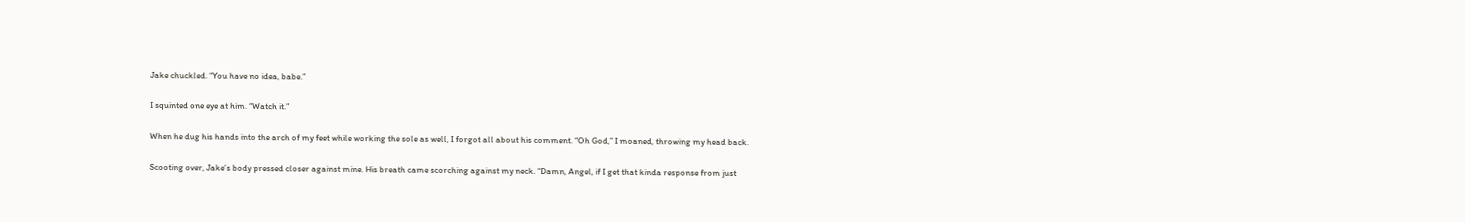Jake chuckled. “You have no idea, babe.”

I squinted one eye at him. “Watch it.”

When he dug his hands into the arch of my feet while working the sole as well, I forgot all about his comment. “Oh God,” I moaned, throwing my head back.

Scooting over, Jake’s body pressed closer against mine. His breath came scorching against my neck. “Damn, Angel, if I get that kinda response from just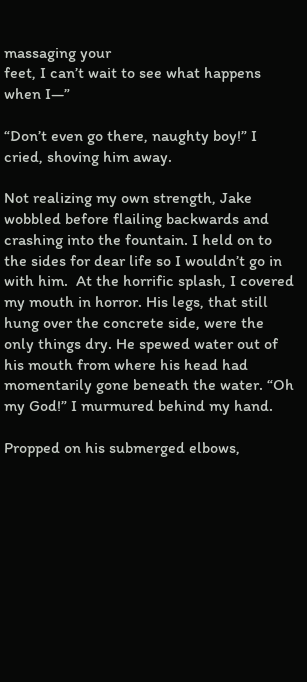massaging your
feet, I can’t wait to see what happens when I—”

“Don’t even go there, naughty boy!” I cried, shoving him away.

Not realizing my own strength, Jake wobbled before flailing backwards and crashing into the fountain. I held on to the sides for dear life so I wouldn’t go in with him.  At the horrific splash, I covered my mouth in horror. His legs, that still hung over the concrete side, were the only things dry. He spewed water out of his mouth from where his head had momentarily gone beneath the water. “Oh my God!” I murmured behind my hand.

Propped on his submerged elbows,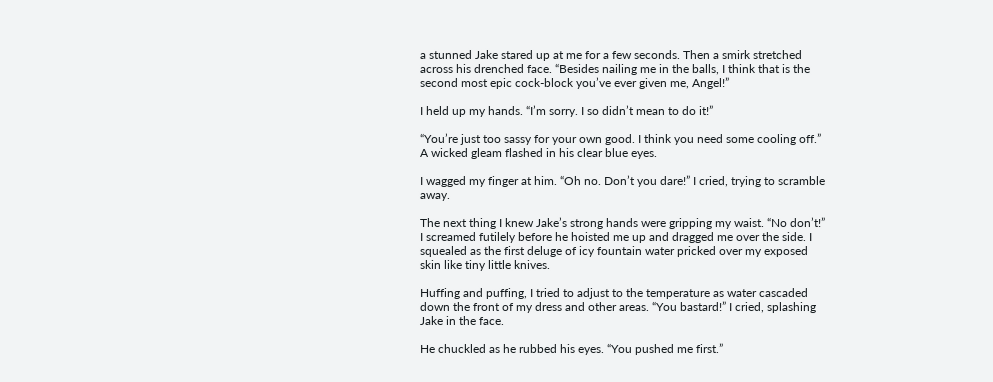a stunned Jake stared up at me for a few seconds. Then a smirk stretched across his drenched face. “Besides nailing me in the balls, I think that is the second most epic cock-block you’ve ever given me, Angel!”

I held up my hands. “I’m sorry. I so didn’t mean to do it!”

“You’re just too sassy for your own good. I think you need some cooling off.” A wicked gleam flashed in his clear blue eyes.

I wagged my finger at him. “Oh no. Don’t you dare!” I cried, trying to scramble away.

The next thing I knew Jake’s strong hands were gripping my waist. “No don’t!” I screamed futilely before he hoisted me up and dragged me over the side. I squealed as the first deluge of icy fountain water pricked over my exposed skin like tiny little knives.

Huffing and puffing, I tried to adjust to the temperature as water cascaded down the front of my dress and other areas. “You bastard!” I cried, splashing Jake in the face.

He chuckled as he rubbed his eyes. “You pushed me first.”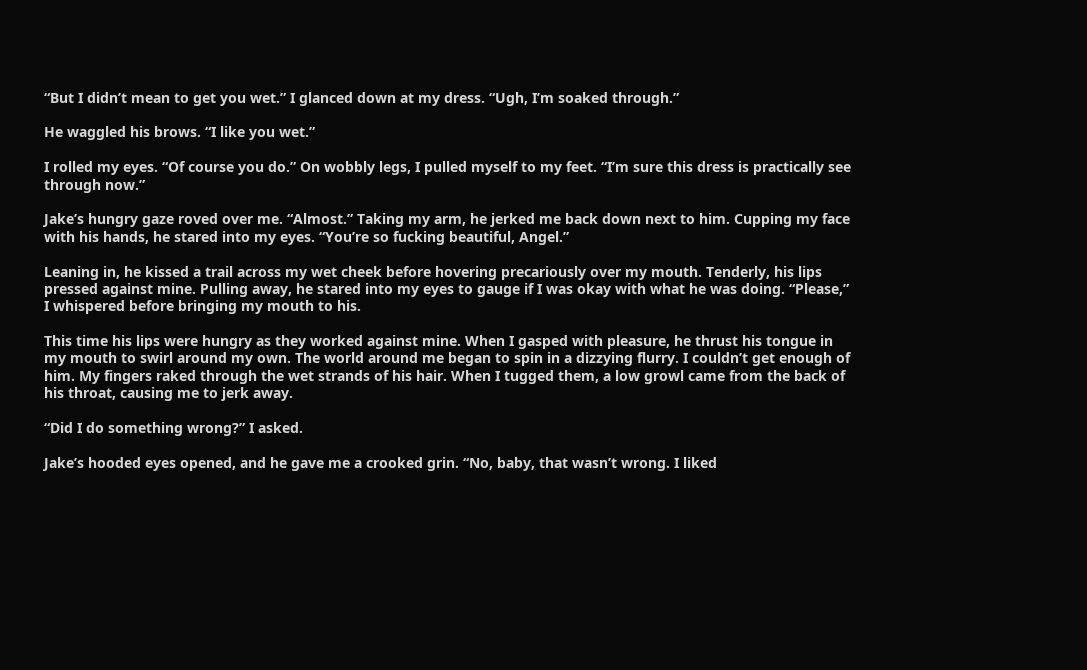“But I didn’t mean to get you wet.” I glanced down at my dress. “Ugh, I’m soaked through.”

He waggled his brows. “I like you wet.”

I rolled my eyes. “Of course you do.” On wobbly legs, I pulled myself to my feet. “I’m sure this dress is practically see through now.”

Jake’s hungry gaze roved over me. “Almost.” Taking my arm, he jerked me back down next to him. Cupping my face with his hands, he stared into my eyes. “You’re so fucking beautiful, Angel.”

Leaning in, he kissed a trail across my wet cheek before hovering precariously over my mouth. Tenderly, his lips pressed against mine. Pulling away, he stared into my eyes to gauge if I was okay with what he was doing. “Please,” I whispered before bringing my mouth to his.

This time his lips were hungry as they worked against mine. When I gasped with pleasure, he thrust his tongue in my mouth to swirl around my own. The world around me began to spin in a dizzying flurry. I couldn’t get enough of him. My fingers raked through the wet strands of his hair. When I tugged them, a low growl came from the back of his throat, causing me to jerk away.

“Did I do something wrong?” I asked.

Jake’s hooded eyes opened, and he gave me a crooked grin. “No, baby, that wasn’t wrong. I liked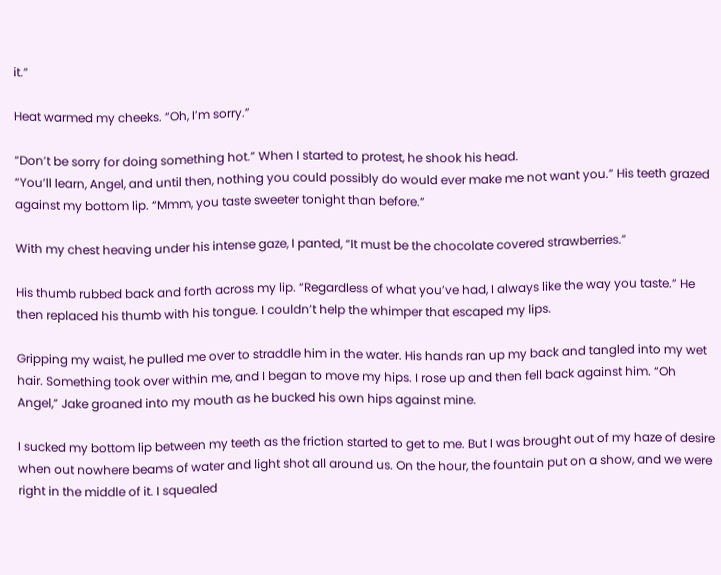it.”

Heat warmed my cheeks. “Oh, I’m sorry.”

“Don’t be sorry for doing something hot.” When I started to protest, he shook his head.
“You’ll learn, Angel, and until then, nothing you could possibly do would ever make me not want you.” His teeth grazed against my bottom lip. “Mmm, you taste sweeter tonight than before.”

With my chest heaving under his intense gaze, I panted, “It must be the chocolate covered strawberries.”

His thumb rubbed back and forth across my lip. “Regardless of what you’ve had, I always like the way you taste.” He then replaced his thumb with his tongue. I couldn’t help the whimper that escaped my lips.

Gripping my waist, he pulled me over to straddle him in the water. His hands ran up my back and tangled into my wet hair. Something took over within me, and I began to move my hips. I rose up and then fell back against him. “Oh Angel,” Jake groaned into my mouth as he bucked his own hips against mine.

I sucked my bottom lip between my teeth as the friction started to get to me. But I was brought out of my haze of desire when out nowhere beams of water and light shot all around us. On the hour, the fountain put on a show, and we were right in the middle of it. I squealed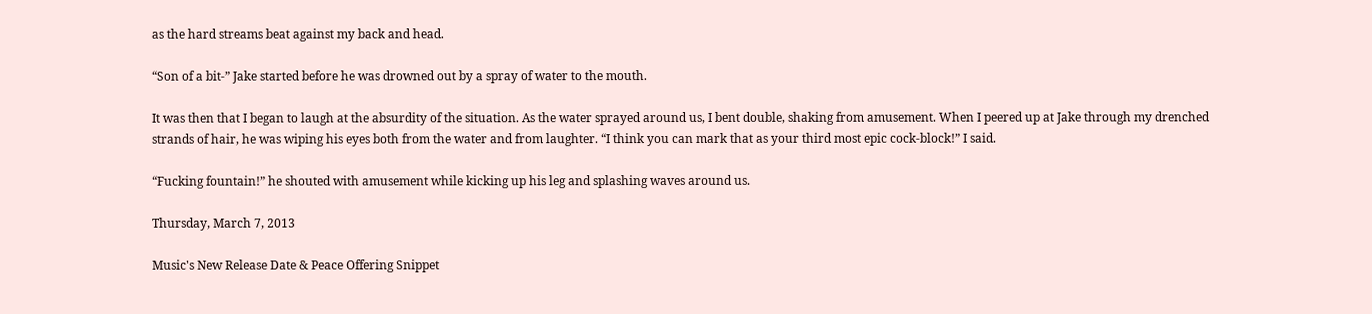as the hard streams beat against my back and head.

“Son of a bit-” Jake started before he was drowned out by a spray of water to the mouth.

It was then that I began to laugh at the absurdity of the situation. As the water sprayed around us, I bent double, shaking from amusement. When I peered up at Jake through my drenched strands of hair, he was wiping his eyes both from the water and from laughter. “I think you can mark that as your third most epic cock-block!” I said.

“Fucking fountain!” he shouted with amusement while kicking up his leg and splashing waves around us.

Thursday, March 7, 2013

Music's New Release Date & Peace Offering Snippet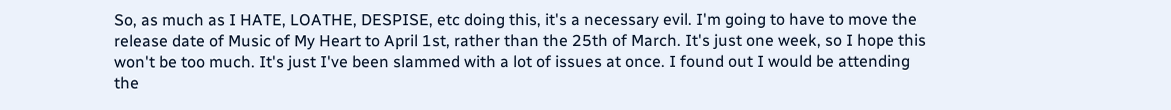So, as much as I HATE, LOATHE, DESPISE, etc doing this, it's a necessary evil. I'm going to have to move the release date of Music of My Heart to April 1st, rather than the 25th of March. It's just one week, so I hope this won't be too much. It's just I've been slammed with a lot of issues at once. I found out I would be attending the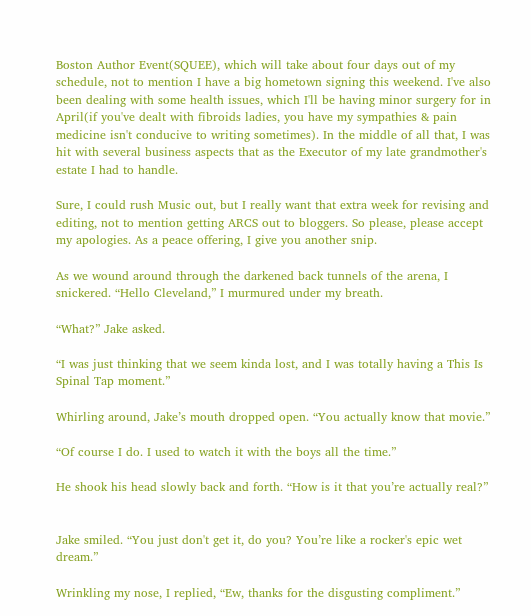Boston Author Event(SQUEE), which will take about four days out of my schedule, not to mention I have a big hometown signing this weekend. I've also been dealing with some health issues, which I'll be having minor surgery for in April(if you've dealt with fibroids ladies, you have my sympathies & pain medicine isn't conducive to writing sometimes). In the middle of all that, I was hit with several business aspects that as the Executor of my late grandmother's estate I had to handle.

Sure, I could rush Music out, but I really want that extra week for revising and editing, not to mention getting ARCS out to bloggers. So please, please accept my apologies. As a peace offering, I give you another snip.

As we wound around through the darkened back tunnels of the arena, I snickered. “Hello Cleveland,” I murmured under my breath.

“What?” Jake asked.

“I was just thinking that we seem kinda lost, and I was totally having a This Is Spinal Tap moment.”

Whirling around, Jake’s mouth dropped open. “You actually know that movie.”

“Of course I do. I used to watch it with the boys all the time.”

He shook his head slowly back and forth. “How is it that you’re actually real?”


Jake smiled. “You just don't get it, do you? You’re like a rocker's epic wet dream.”

Wrinkling my nose, I replied, “Ew, thanks for the disgusting compliment.”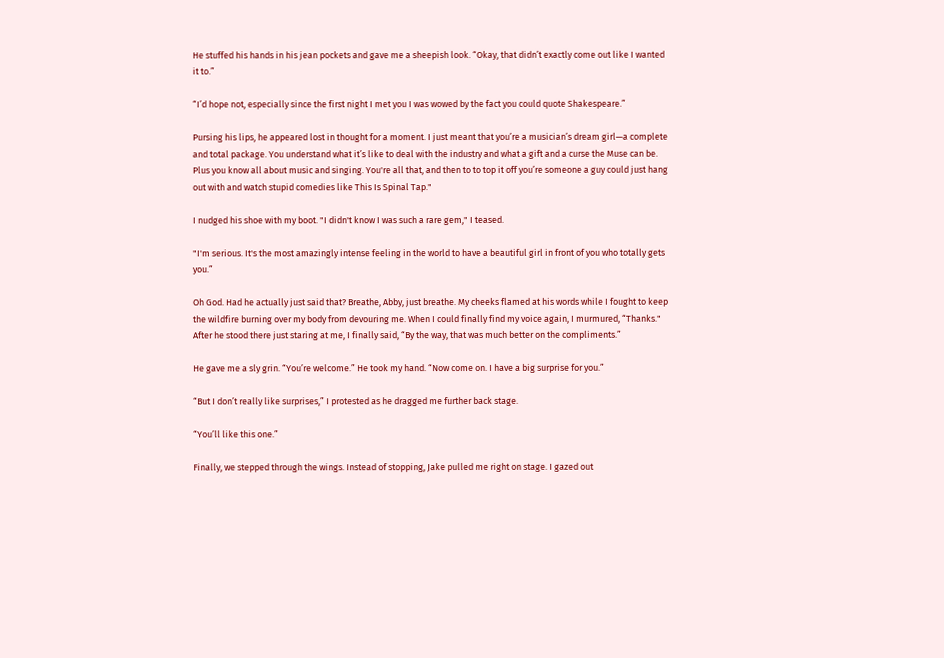He stuffed his hands in his jean pockets and gave me a sheepish look. “Okay, that didn’t exactly come out like I wanted it to.”

“I’d hope not, especially since the first night I met you I was wowed by the fact you could quote Shakespeare.”

Pursing his lips, he appeared lost in thought for a moment. I just meant that you’re a musician’s dream girl—a complete and total package. You understand what it’s like to deal with the industry and what a gift and a curse the Muse can be. Plus you know all about music and singing. You're all that, and then to to top it off you’re someone a guy could just hang out with and watch stupid comedies like This Is Spinal Tap."

I nudged his shoe with my boot. "I didn't know I was such a rare gem," I teased.

"I'm serious. It's the most amazingly intense feeling in the world to have a beautiful girl in front of you who totally gets you.”

Oh God. Had he actually just said that? Breathe, Abby, just breathe. My cheeks flamed at his words while I fought to keep the wildfire burning over my body from devouring me. When I could finally find my voice again, I murmured, “Thanks."  After he stood there just staring at me, I finally said, “By the way, that was much better on the compliments.”

He gave me a sly grin. “You’re welcome.” He took my hand. “Now come on. I have a big surprise for you.”

“But I don’t really like surprises,” I protested as he dragged me further back stage.

“You’ll like this one.”

Finally, we stepped through the wings. Instead of stopping, Jake pulled me right on stage. I gazed out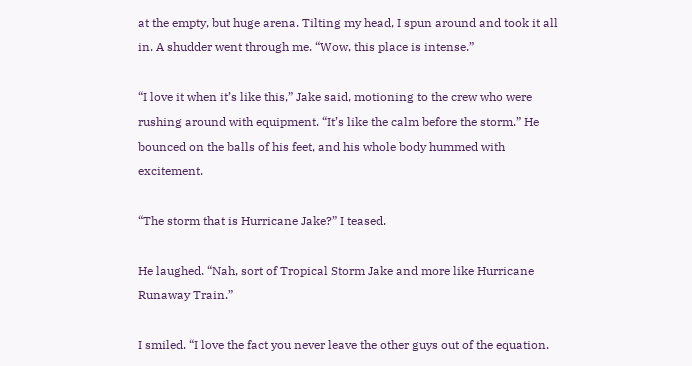at the empty, but huge arena. Tilting my head, I spun around and took it all in. A shudder went through me. “Wow, this place is intense.”

“I love it when it’s like this,” Jake said, motioning to the crew who were rushing around with equipment. “It’s like the calm before the storm.” He bounced on the balls of his feet, and his whole body hummed with excitement.

“The storm that is Hurricane Jake?” I teased.

He laughed. “Nah, sort of Tropical Storm Jake and more like Hurricane Runaway Train.”

I smiled. “I love the fact you never leave the other guys out of the equation.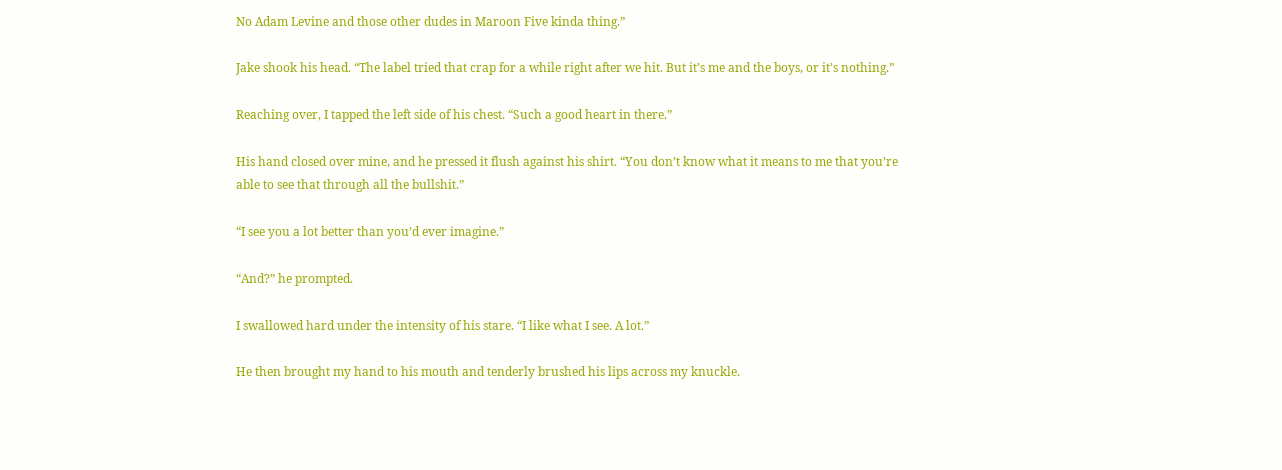No Adam Levine and those other dudes in Maroon Five kinda thing.”

Jake shook his head. “The label tried that crap for a while right after we hit. But it’s me and the boys, or it’s nothing.”

Reaching over, I tapped the left side of his chest. “Such a good heart in there.”

His hand closed over mine, and he pressed it flush against his shirt. “You don’t know what it means to me that you’re able to see that through all the bullshit.”

“I see you a lot better than you’d ever imagine.”

“And?” he prompted.

I swallowed hard under the intensity of his stare. “I like what I see. A lot.”

He then brought my hand to his mouth and tenderly brushed his lips across my knuckle.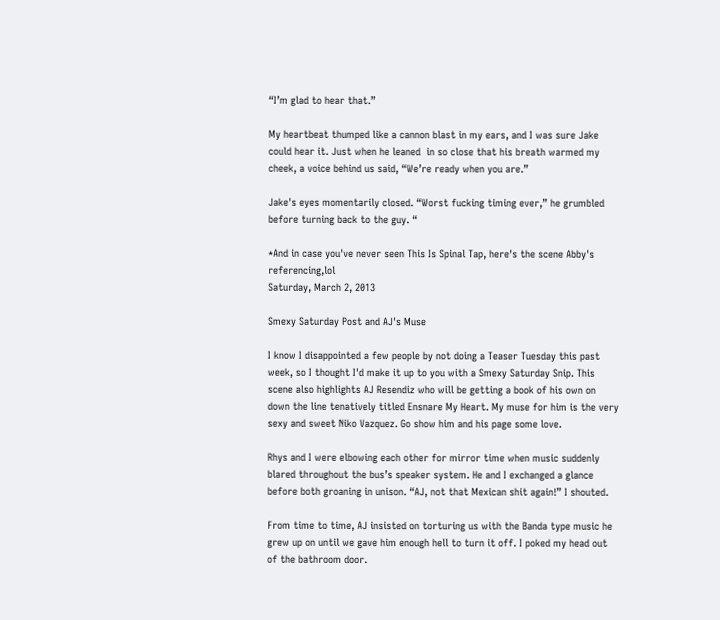“I’m glad to hear that.”

My heartbeat thumped like a cannon blast in my ears, and I was sure Jake could hear it. Just when he leaned  in so close that his breath warmed my cheek, a voice behind us said, “We’re ready when you are.”

Jake's eyes momentarily closed. “Worst fucking timing ever,” he grumbled before turning back to the guy. “

*And in case you've never seen This Is Spinal Tap, here's the scene Abby's referencing,lol
Saturday, March 2, 2013

Smexy Saturday Post and AJ's Muse

I know I disappointed a few people by not doing a Teaser Tuesday this past week, so I thought I'd make it up to you with a Smexy Saturday Snip. This scene also highlights AJ Resendiz who will be getting a book of his own on down the line tenatively titled Ensnare My Heart. My muse for him is the very sexy and sweet Niko Vazquez. Go show him and his page some love.

Rhys and I were elbowing each other for mirror time when music suddenly blared throughout the bus’s speaker system. He and I exchanged a glance before both groaning in unison. “AJ, not that Mexican shit again!” I shouted.

From time to time, AJ insisted on torturing us with the Banda type music he grew up on until we gave him enough hell to turn it off. I poked my head out of the bathroom door.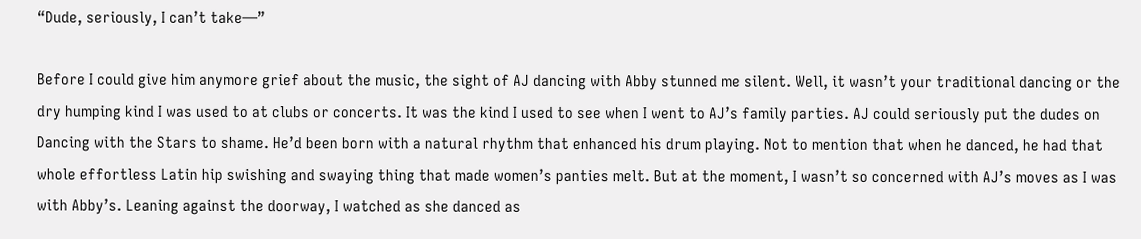“Dude, seriously, I can’t take—”

Before I could give him anymore grief about the music, the sight of AJ dancing with Abby stunned me silent. Well, it wasn’t your traditional dancing or the dry humping kind I was used to at clubs or concerts. It was the kind I used to see when I went to AJ’s family parties. AJ could seriously put the dudes on Dancing with the Stars to shame. He’d been born with a natural rhythm that enhanced his drum playing. Not to mention that when he danced, he had that whole effortless Latin hip swishing and swaying thing that made women’s panties melt. But at the moment, I wasn’t so concerned with AJ’s moves as I was with Abby’s. Leaning against the doorway, I watched as she danced as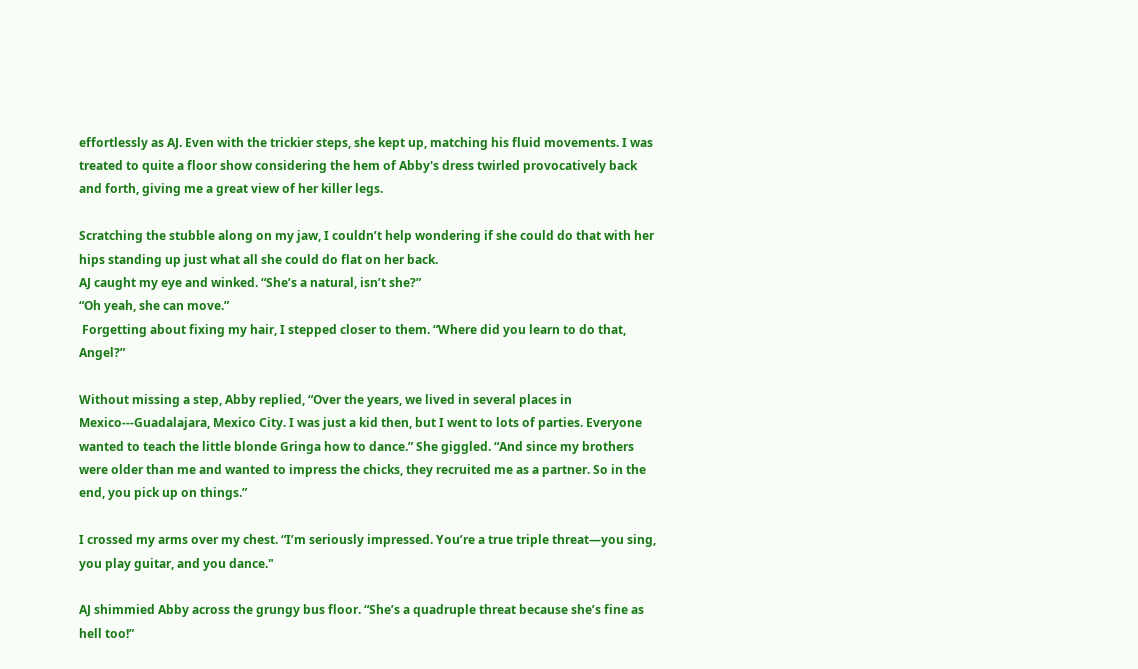effortlessly as AJ. Even with the trickier steps, she kept up, matching his fluid movements. I was treated to quite a floor show considering the hem of Abby's dress twirled provocatively back and forth, giving me a great view of her killer legs.

Scratching the stubble along on my jaw, I couldn’t help wondering if she could do that with her hips standing up just what all she could do flat on her back.
AJ caught my eye and winked. “She’s a natural, isn’t she?”
“Oh yeah, she can move.”
 Forgetting about fixing my hair, I stepped closer to them. “Where did you learn to do that, Angel?”

Without missing a step, Abby replied, “Over the years, we lived in several places in Mexico---Guadalajara, Mexico City. I was just a kid then, but I went to lots of parties. Everyone wanted to teach the little blonde Gringa how to dance.” She giggled. “And since my brothers were older than me and wanted to impress the chicks, they recruited me as a partner. So in the end, you pick up on things.”

I crossed my arms over my chest. “I’m seriously impressed. You’re a true triple threat—you sing, you play guitar, and you dance."

AJ shimmied Abby across the grungy bus floor. “She’s a quadruple threat because she’s fine as hell too!”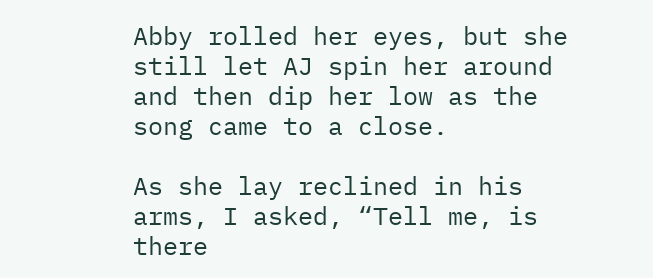Abby rolled her eyes, but she still let AJ spin her around and then dip her low as the song came to a close.

As she lay reclined in his arms, I asked, “Tell me, is there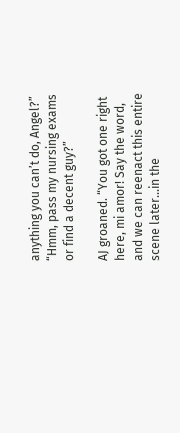anything you can’t do, Angel?”
“Hmm, pass my nursing exams or find a decent guy?”

AJ groaned. “You got one right here, mi amor! Say the word, and we can reenact this entire scene later…in the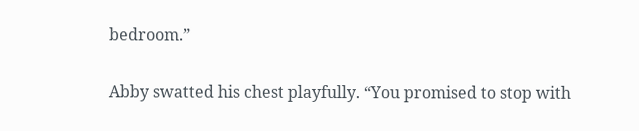bedroom.”

Abby swatted his chest playfully. “You promised to stop with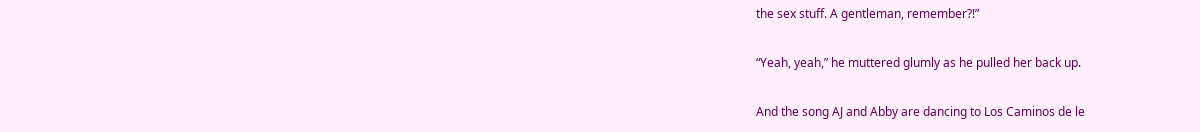the sex stuff. A gentleman, remember?!”

“Yeah, yeah,” he muttered glumly as he pulled her back up.

And the song AJ and Abby are dancing to Los Caminos de le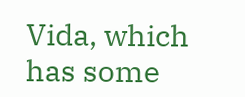Vida, which has some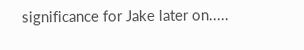significance for Jake later on.....